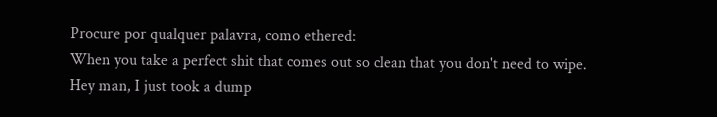Procure por qualquer palavra, como ethered:
When you take a perfect shit that comes out so clean that you don't need to wipe.
Hey man, I just took a dump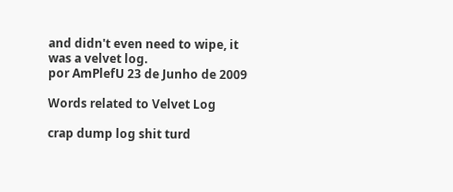and didn't even need to wipe, it was a velvet log.
por AmPlefU 23 de Junho de 2009

Words related to Velvet Log

crap dump log shit turd